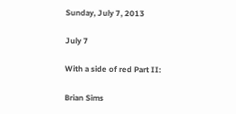Sunday, July 7, 2013

July 7

With a side of red Part II:

Brian Sims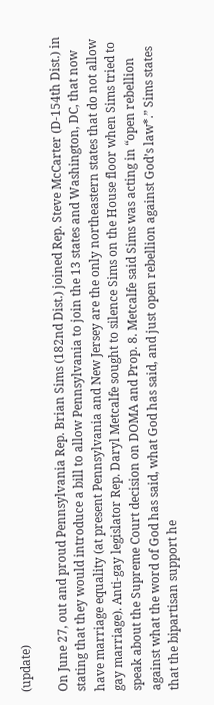(update)

On June 27, out and proud Pennsylvania Rep. Brian Sims (182nd Dist.) joined Rep. Steve McCarter (D-154th Dist.) in stating that they would introduce a bill to allow Pennsylvania to join the 13 states and Washington, DC, that now have marriage equality (at present Pennsylvania and New Jersey are the only northeastern states that do not allow gay marriage). Anti-gay legislator Rep. Daryl Metcalfe sought to silence Sims on the House floor when Sims tried to speak about the Supreme Court decision on DOMA and Prop. 8. Metcalfe said Sims was acting in “open rebellion against what the word of God has said, what God has said, and just open rebellion against God’s law*.” Sims states that the bipartisan support he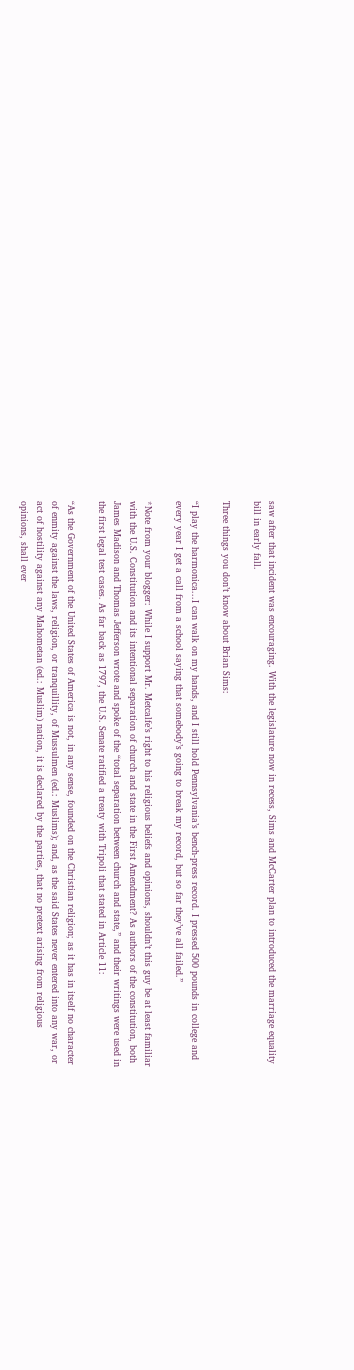saw after that incident was encouraging. With the legislature now in recess, Sims and McCarter plan to introduced the marriage equality bill in early fall.

Three things you don’t know about Brian Sims:

“I play the harmonica...I can walk on my hands, and I still hold Pennsylvania’s bench-press record. I pressed 500 pounds in college and every year I get a call from a school saying that somebody’s going to break my record, but so far they’ve all failed.”

*Note from your blogger: While I support Mr. Metcalfe’s right to his religious beliefs and opinions, shouldn’t this guy be at least familiar with the U.S. Constitution and its intentional separation of church and state in the First Amendment? As authors of the constitution, both James Madison and Thomas Jefferson wrote and spoke of the “total separation between church and state,” and their writings were used in the first legal test cases. As far back as 1797, the U.S. Senate ratified a treaty with Tripoli that stated in Article 11:

“As the Government of the United States of America is not, in any sense, founded on the Christian religion; as it has in itself no character of enmity against the laws, religion, or tranquillity, of Mussulmen (ed.: Muslims); and, as the said States never entered into any war, or act of hostility against any Mahometan (ed.: Muslim) nation, it is declared by the parties, that no pretext arising from religious opinions, shall ever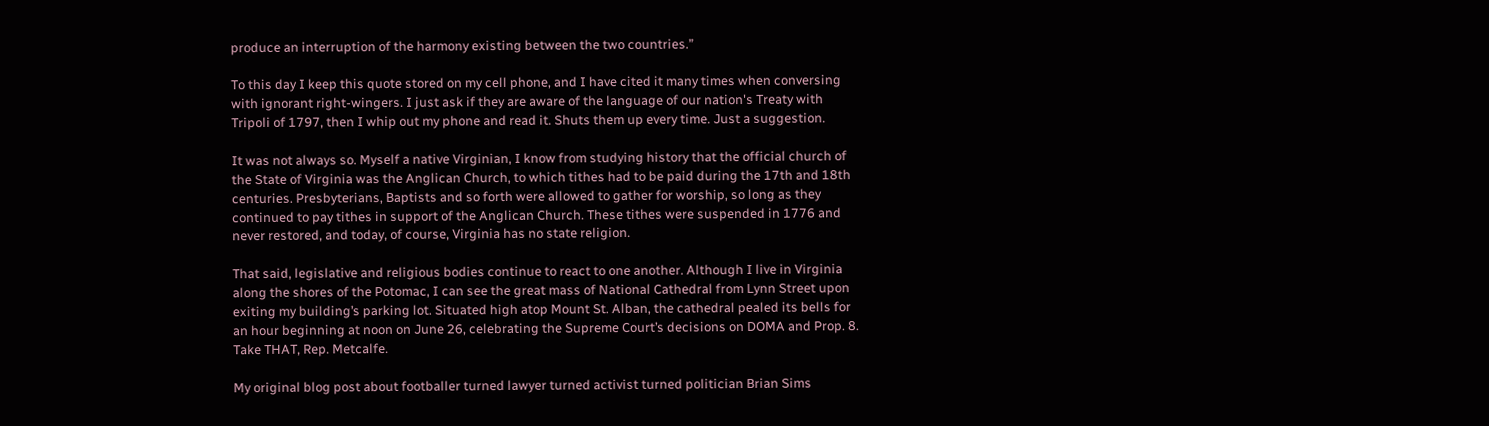produce an interruption of the harmony existing between the two countries.”

To this day I keep this quote stored on my cell phone, and I have cited it many times when conversing with ignorant right-wingers. I just ask if they are aware of the language of our nation's Treaty with Tripoli of 1797, then I whip out my phone and read it. Shuts them up every time. Just a suggestion.

It was not always so. Myself a native Virginian, I know from studying history that the official church of the State of Virginia was the Anglican Church, to which tithes had to be paid during the 17th and 18th centuries. Presbyterians, Baptists and so forth were allowed to gather for worship, so long as they continued to pay tithes in support of the Anglican Church. These tithes were suspended in 1776 and never restored, and today, of course, Virginia has no state religion.

That said, legislative and religious bodies continue to react to one another. Although I live in Virginia along the shores of the Potomac, I can see the great mass of National Cathedral from Lynn Street upon exiting my building’s parking lot. Situated high atop Mount St. Alban, the cathedral pealed its bells for an hour beginning at noon on June 26, celebrating the Supreme Court’s decisions on DOMA and Prop. 8. Take THAT, Rep. Metcalfe.

My original blog post about footballer turned lawyer turned activist turned politician Brian Sims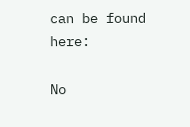can be found here:

No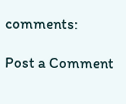comments:

Post a Comment